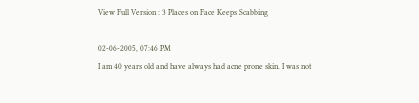View Full Version : 3 Places on Face Keeps Scabbing

02-06-2005, 07:46 PM
I am 40 years old and have always had acne prone skin. I was not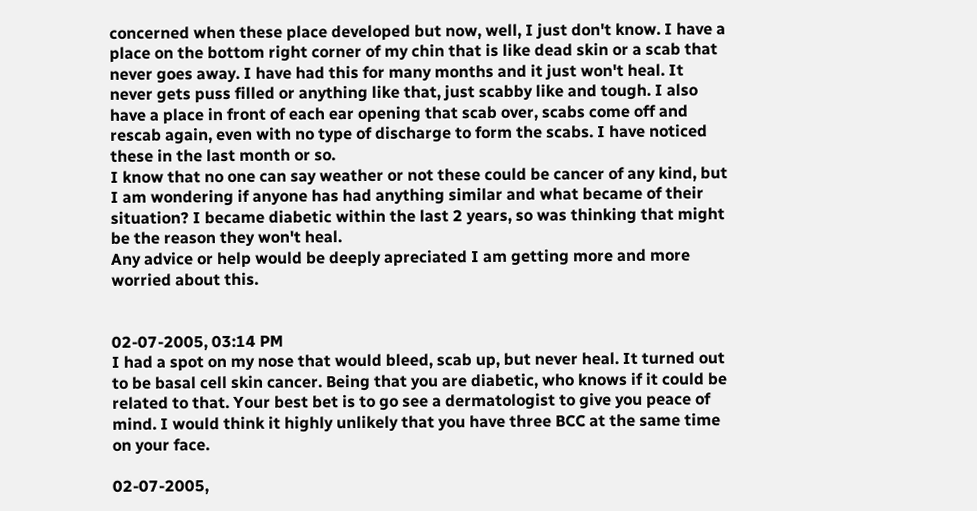concerned when these place developed but now, well, I just don't know. I have a place on the bottom right corner of my chin that is like dead skin or a scab that never goes away. I have had this for many months and it just won't heal. It never gets puss filled or anything like that, just scabby like and tough. I also have a place in front of each ear opening that scab over, scabs come off and rescab again, even with no type of discharge to form the scabs. I have noticed these in the last month or so.
I know that no one can say weather or not these could be cancer of any kind, but I am wondering if anyone has had anything similar and what became of their situation? I became diabetic within the last 2 years, so was thinking that might be the reason they won't heal.
Any advice or help would be deeply apreciated I am getting more and more worried about this.


02-07-2005, 03:14 PM
I had a spot on my nose that would bleed, scab up, but never heal. It turned out to be basal cell skin cancer. Being that you are diabetic, who knows if it could be related to that. Your best bet is to go see a dermatologist to give you peace of mind. I would think it highly unlikely that you have three BCC at the same time on your face.

02-07-2005,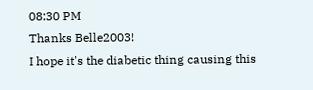08:30 PM
Thanks Belle2003!
I hope it's the diabetic thing causing this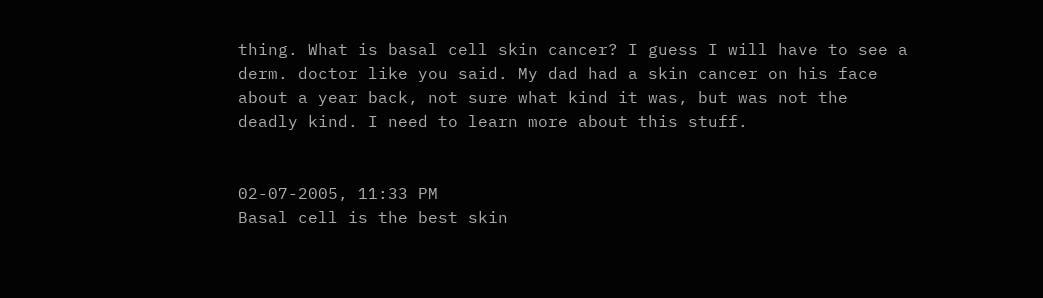thing. What is basal cell skin cancer? I guess I will have to see a derm. doctor like you said. My dad had a skin cancer on his face about a year back, not sure what kind it was, but was not the deadly kind. I need to learn more about this stuff.


02-07-2005, 11:33 PM
Basal cell is the best skin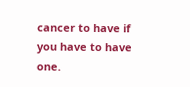cancer to have if you have to have one.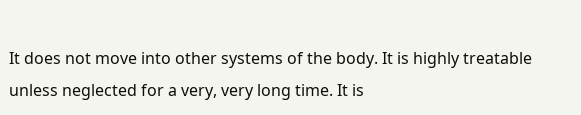It does not move into other systems of the body. It is highly treatable unless neglected for a very, very long time. It is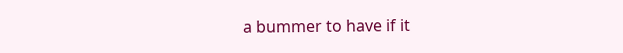a bummer to have if it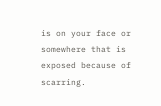is on your face or somewhere that is exposed because of scarring.